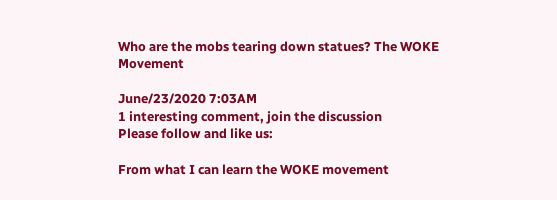Who are the mobs tearing down statues? The WOKE Movement

June/23/2020 7:03AM
1 interesting comment, join the discussion
Please follow and like us:

From what I can learn the WOKE movement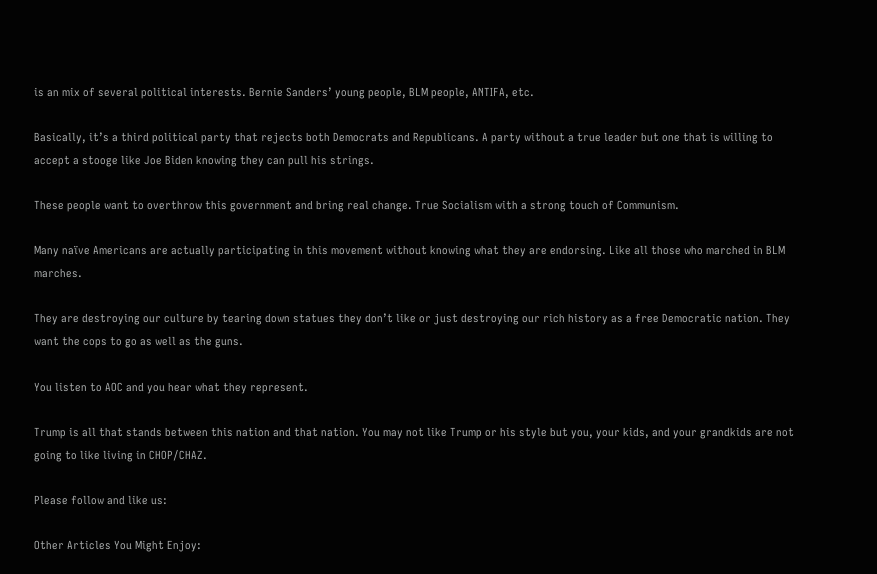is an mix of several political interests. Bernie Sanders’ young people, BLM people, ANTIFA, etc.

Basically, it’s a third political party that rejects both Democrats and Republicans. A party without a true leader but one that is willing to accept a stooge like Joe Biden knowing they can pull his strings.

These people want to overthrow this government and bring real change. True Socialism with a strong touch of Communism.

Many naïve Americans are actually participating in this movement without knowing what they are endorsing. Like all those who marched in BLM marches.

They are destroying our culture by tearing down statues they don’t like or just destroying our rich history as a free Democratic nation. They want the cops to go as well as the guns.

You listen to AOC and you hear what they represent.

Trump is all that stands between this nation and that nation. You may not like Trump or his style but you, your kids, and your grandkids are not going to like living in CHOP/CHAZ.

Please follow and like us:

Other Articles You Might Enjoy: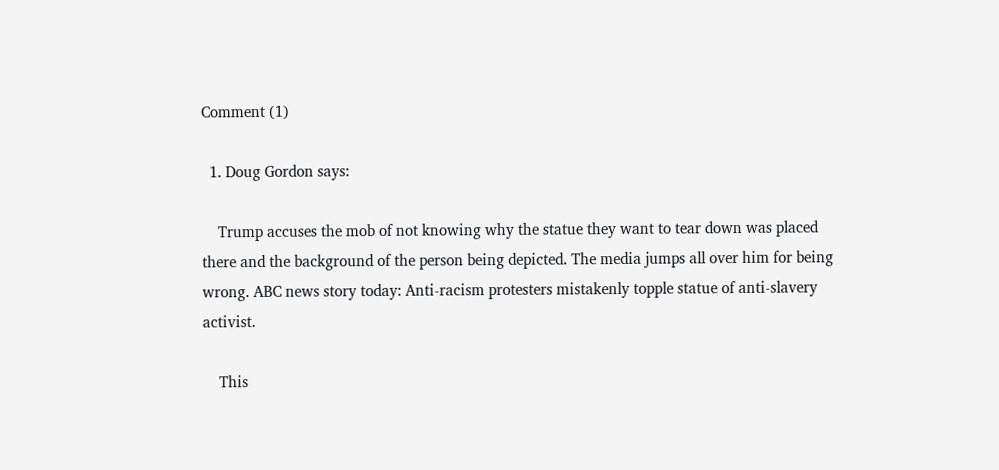Comment (1)

  1. Doug Gordon says:

    Trump accuses the mob of not knowing why the statue they want to tear down was placed there and the background of the person being depicted. The media jumps all over him for being wrong. ABC news story today: Anti-racism protesters mistakenly topple statue of anti-slavery activist.

    This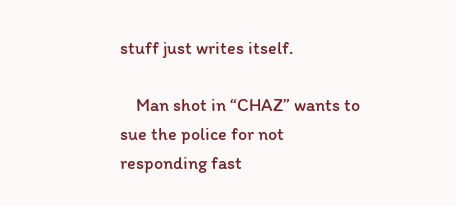stuff just writes itself.

    Man shot in “CHAZ” wants to sue the police for not responding fast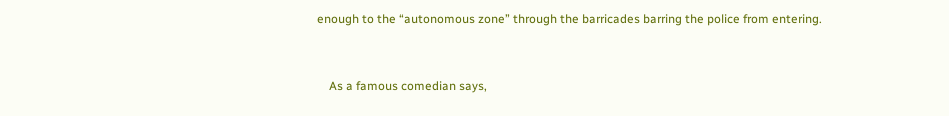enough to the “autonomous zone” through the barricades barring the police from entering.


    As a famous comedian says,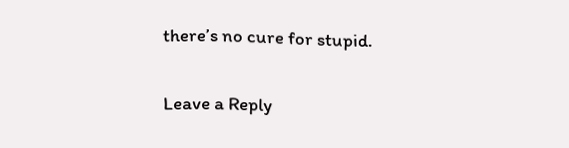there’s no cure for stupid.

Leave a Reply